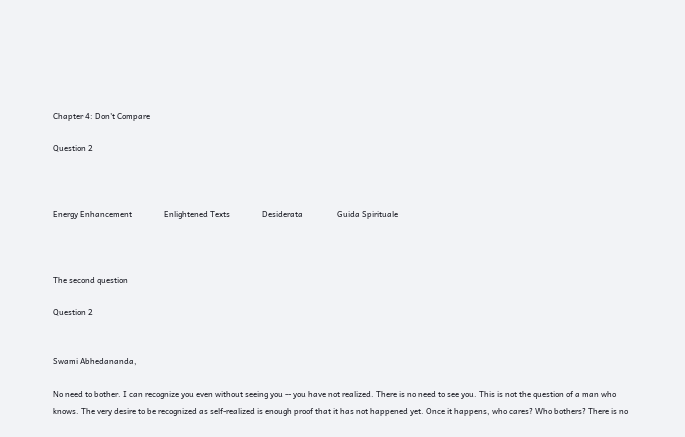Chapter 4: Don't Compare

Question 2



Energy Enhancement                Enlightened Texts                Desiderata                 Guida Spirituale



The second question

Question 2


Swami Abhedananda,

No need to bother. I can recognize you even without seeing you -- you have not realized. There is no need to see you. This is not the question of a man who knows. The very desire to be recognized as self-realized is enough proof that it has not happened yet. Once it happens, who cares? Who bothers? There is no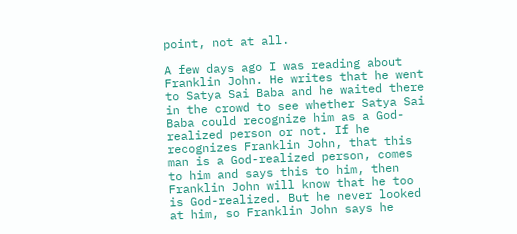point, not at all.

A few days ago I was reading about Franklin John. He writes that he went to Satya Sai Baba and he waited there in the crowd to see whether Satya Sai Baba could recognize him as a God-realized person or not. If he recognizes Franklin John, that this man is a God-realized person, comes to him and says this to him, then Franklin John will know that he too is God-realized. But he never looked at him, so Franklin John says he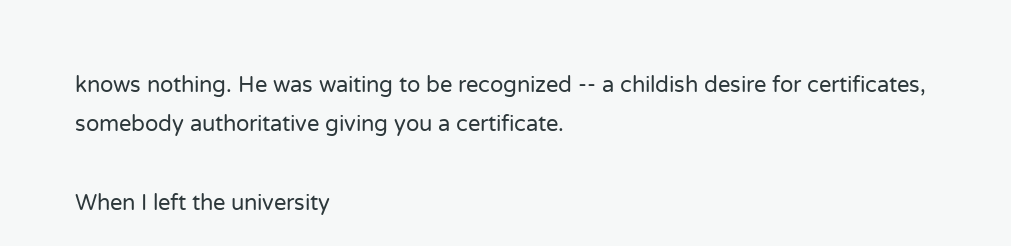knows nothing. He was waiting to be recognized -- a childish desire for certificates, somebody authoritative giving you a certificate.

When I left the university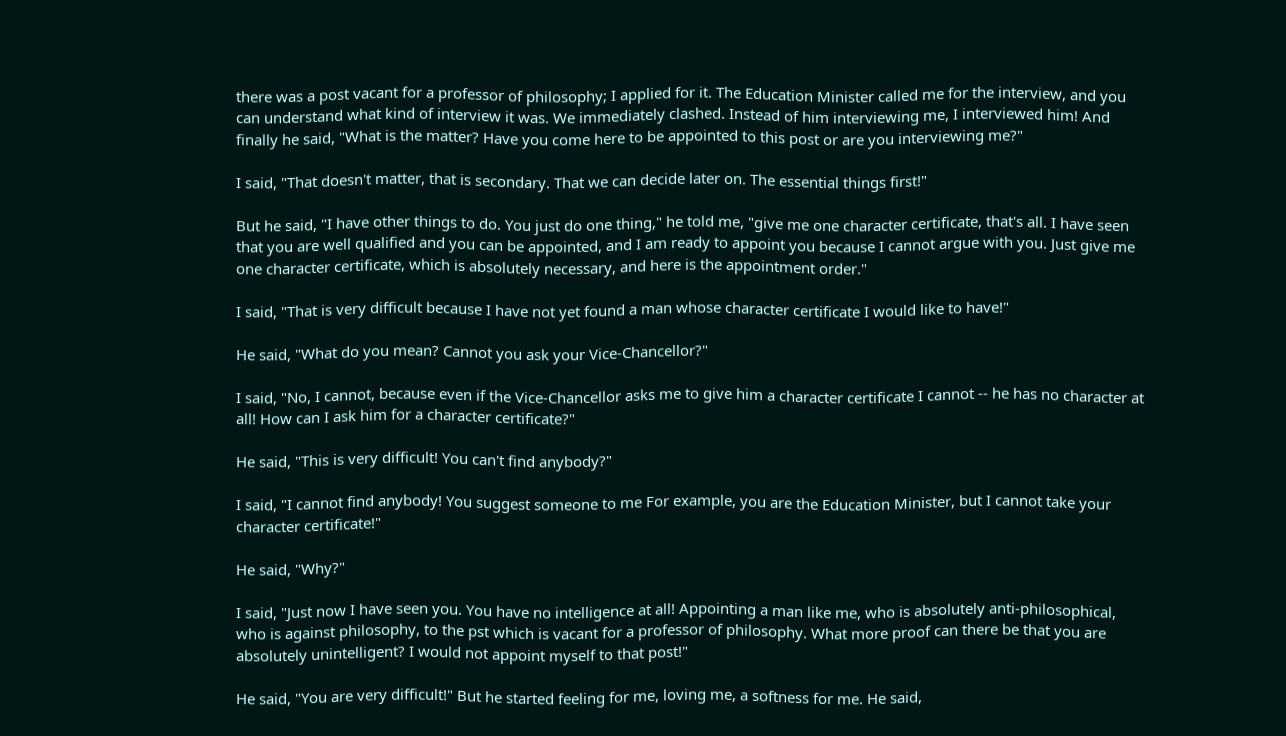there was a post vacant for a professor of philosophy; I applied for it. The Education Minister called me for the interview, and you can understand what kind of interview it was. We immediately clashed. Instead of him interviewing me, I interviewed him! And finally he said, "What is the matter? Have you come here to be appointed to this post or are you interviewing me?"

I said, "That doesn't matter, that is secondary. That we can decide later on. The essential things first!"

But he said, "I have other things to do. You just do one thing," he told me, "give me one character certificate, that's all. I have seen that you are well qualified and you can be appointed, and I am ready to appoint you because I cannot argue with you. Just give me one character certificate, which is absolutely necessary, and here is the appointment order."

I said, "That is very difficult because I have not yet found a man whose character certificate I would like to have!"

He said, "What do you mean? Cannot you ask your Vice-Chancellor?"

I said, "No, I cannot, because even if the Vice-Chancellor asks me to give him a character certificate I cannot -- he has no character at all! How can I ask him for a character certificate?"

He said, "This is very difficult! You can't find anybody?"

I said, "I cannot find anybody! You suggest someone to me For example, you are the Education Minister, but I cannot take your character certificate!"

He said, "Why?"

I said, "Just now I have seen you. You have no intelligence at all! Appointing a man like me, who is absolutely anti-philosophical, who is against philosophy, to the pst which is vacant for a professor of philosophy. What more proof can there be that you are absolutely unintelligent? I would not appoint myself to that post!"

He said, "You are very difficult!" But he started feeling for me, loving me, a softness for me. He said,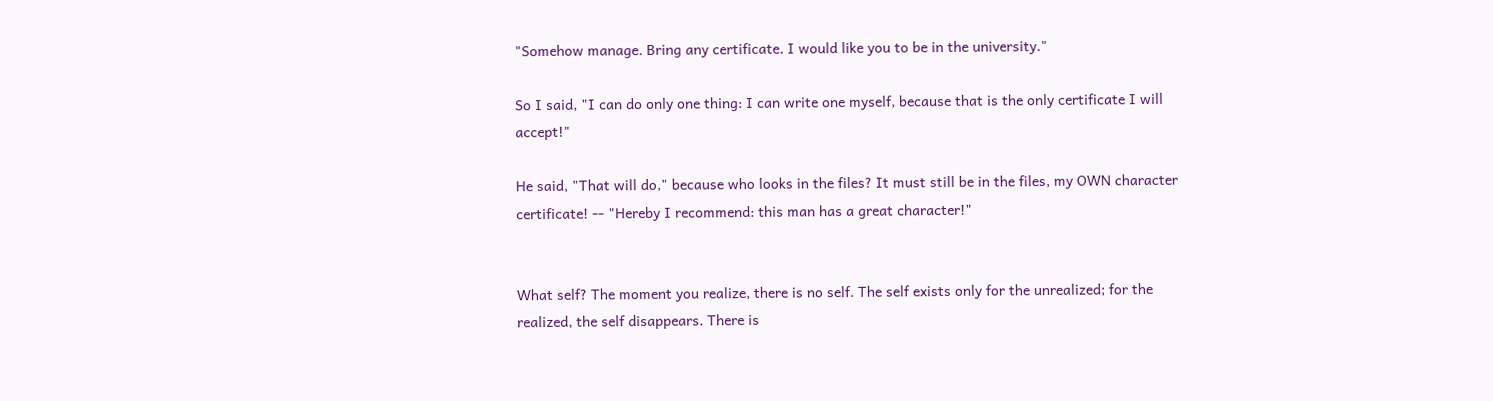"Somehow manage. Bring any certificate. I would like you to be in the university."

So I said, "I can do only one thing: I can write one myself, because that is the only certificate I will accept!"

He said, "That will do," because who looks in the files? It must still be in the files, my OWN character certificate! -- "Hereby I recommend: this man has a great character!"


What self? The moment you realize, there is no self. The self exists only for the unrealized; for the realized, the self disappears. There is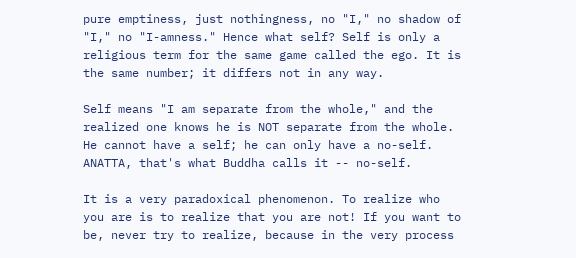pure emptiness, just nothingness, no "I," no shadow of "I," no "I-amness." Hence what self? Self is only a religious term for the same game called the ego. It is the same number; it differs not in any way.

Self means "I am separate from the whole," and the realized one knows he is NOT separate from the whole. He cannot have a self; he can only have a no-self. ANATTA, that's what Buddha calls it -- no-self.

It is a very paradoxical phenomenon. To realize who you are is to realize that you are not! If you want to be, never try to realize, because in the very process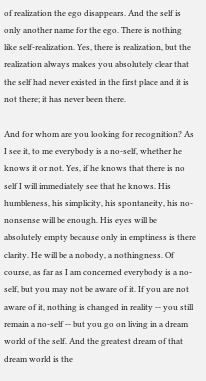of realization the ego disappears. And the self is only another name for the ego. There is nothing like self-realization. Yes, there is realization, but the realization always makes you absolutely clear that the self had never existed in the first place and it is not there; it has never been there.

And for whom are you looking for recognition? As I see it, to me everybody is a no-self, whether he knows it or not. Yes, if he knows that there is no self I will immediately see that he knows. His humbleness, his simplicity, his spontaneity, his no-nonsense will be enough. His eyes will be absolutely empty because only in emptiness is there clarity. He will be a nobody, a nothingness. Of course, as far as I am concerned everybody is a no-self, but you may not be aware of it. If you are not aware of it, nothing is changed in reality -- you still remain a no-self -- but you go on living in a dream world of the self. And the greatest dream of that dream world is the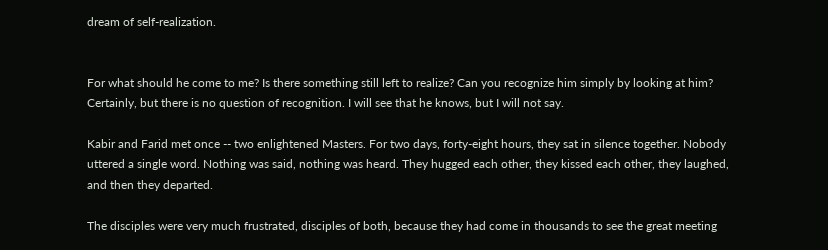dream of self-realization.


For what should he come to me? Is there something still left to realize? Can you recognize him simply by looking at him? Certainly, but there is no question of recognition. I will see that he knows, but I will not say.

Kabir and Farid met once -- two enlightened Masters. For two days, forty-eight hours, they sat in silence together. Nobody uttered a single word. Nothing was said, nothing was heard. They hugged each other, they kissed each other, they laughed, and then they departed.

The disciples were very much frustrated, disciples of both, because they had come in thousands to see the great meeting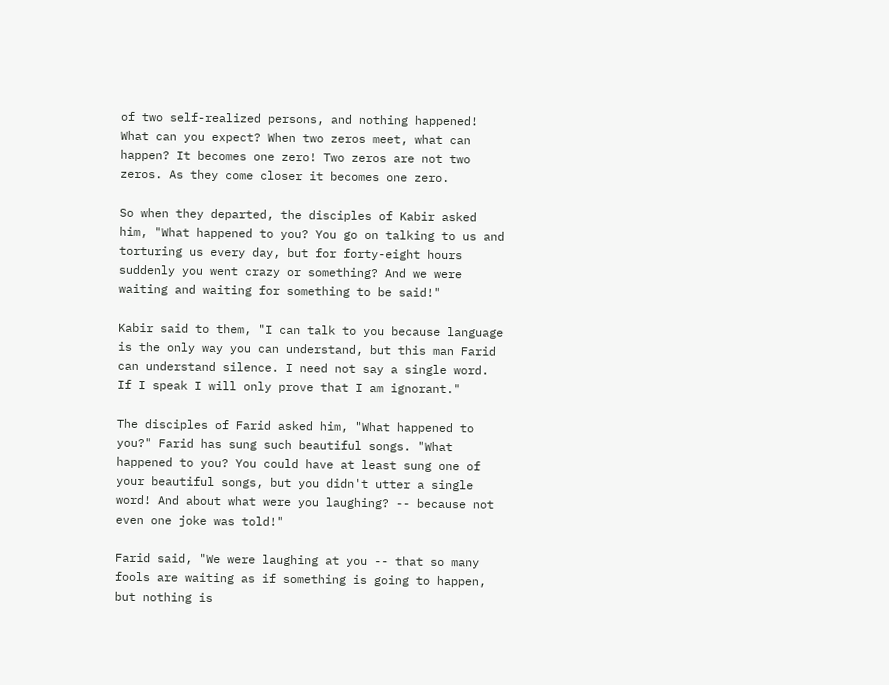of two self-realized persons, and nothing happened! What can you expect? When two zeros meet, what can happen? It becomes one zero! Two zeros are not two zeros. As they come closer it becomes one zero.

So when they departed, the disciples of Kabir asked him, "What happened to you? You go on talking to us and torturing us every day, but for forty-eight hours suddenly you went crazy or something? And we were waiting and waiting for something to be said!"

Kabir said to them, "I can talk to you because language is the only way you can understand, but this man Farid can understand silence. I need not say a single word. If I speak I will only prove that I am ignorant."

The disciples of Farid asked him, "What happened to you?" Farid has sung such beautiful songs. "What happened to you? You could have at least sung one of your beautiful songs, but you didn't utter a single word! And about what were you laughing? -- because not even one joke was told!"

Farid said, "We were laughing at you -- that so many fools are waiting as if something is going to happen, but nothing is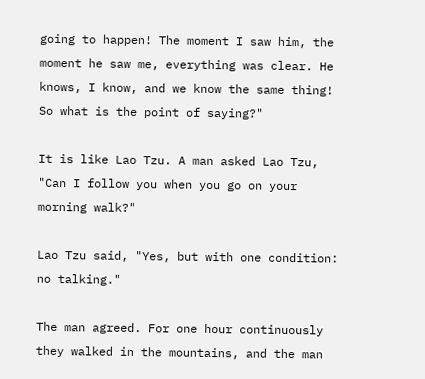going to happen! The moment I saw him, the moment he saw me, everything was clear. He knows, I know, and we know the same thing! So what is the point of saying?"

It is like Lao Tzu. A man asked Lao Tzu, "Can I follow you when you go on your morning walk?"

Lao Tzu said, "Yes, but with one condition: no talking."

The man agreed. For one hour continuously they walked in the mountains, and the man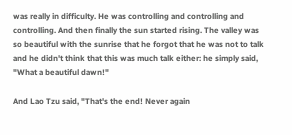was really in difficulty. He was controlling and controlling and controlling. And then finally the sun started rising. The valley was so beautiful with the sunrise that he forgot that he was not to talk and he didn't think that this was much talk either: he simply said, "What a beautiful dawn!"

And Lao Tzu said, "That's the end! Never again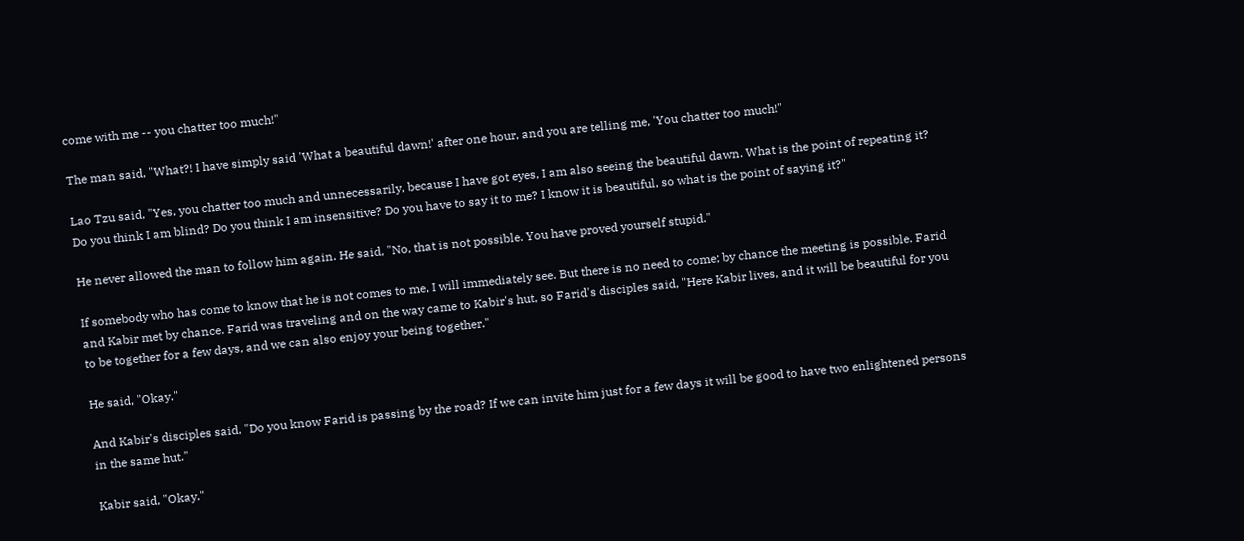come with me -- you chatter too much!"

The man said, "What?! I have simply said 'What a beautiful dawn!' after one hour, and you are telling me, 'You chatter too much!"

Lao Tzu said, "Yes, you chatter too much and unnecessarily, because I have got eyes, I am also seeing the beautiful dawn. What is the point of repeating it? Do you think I am blind? Do you think I am insensitive? Do you have to say it to me? I know it is beautiful, so what is the point of saying it?"

He never allowed the man to follow him again. He said, "No, that is not possible. You have proved yourself stupid."

If somebody who has come to know that he is not comes to me, I will immediately see. But there is no need to come; by chance the meeting is possible. Farid and Kabir met by chance. Farid was traveling and on the way came to Kabir's hut, so Farid's disciples said, "Here Kabir lives, and it will be beautiful for you to be together for a few days, and we can also enjoy your being together."

He said, "Okay."

And Kabir's disciples said, "Do you know Farid is passing by the road? If we can invite him just for a few days it will be good to have two enlightened persons in the same hut."

Kabir said, "Okay."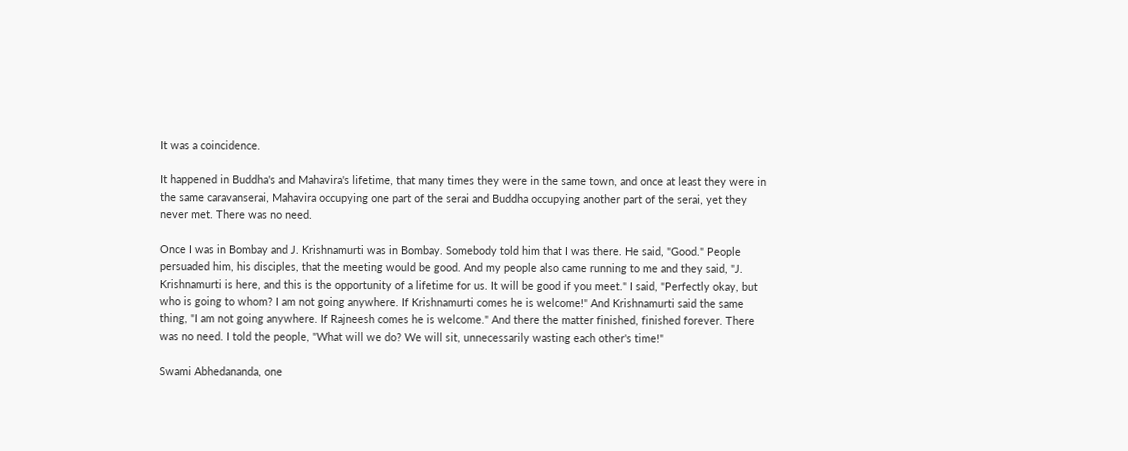It was a coincidence.

It happened in Buddha's and Mahavira's lifetime, that many times they were in the same town, and once at least they were in the same caravanserai, Mahavira occupying one part of the serai and Buddha occupying another part of the serai, yet they never met. There was no need.

Once I was in Bombay and J. Krishnamurti was in Bombay. Somebody told him that I was there. He said, "Good." People persuaded him, his disciples, that the meeting would be good. And my people also came running to me and they said, "J. Krishnamurti is here, and this is the opportunity of a lifetime for us. It will be good if you meet." I said, "Perfectly okay, but who is going to whom? I am not going anywhere. If Krishnamurti comes he is welcome!" And Krishnamurti said the same thing, "I am not going anywhere. If Rajneesh comes he is welcome." And there the matter finished, finished forever. There was no need. I told the people, "What will we do? We will sit, unnecessarily wasting each other's time!"

Swami Abhedananda, one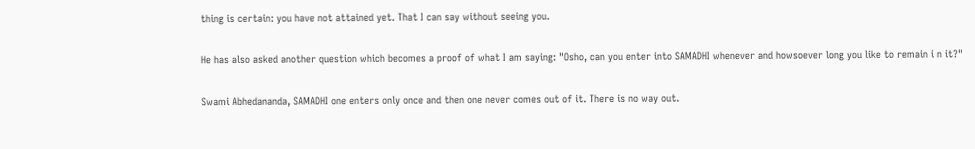thing is certain: you have not attained yet. That I can say without seeing you.

He has also asked another question which becomes a proof of what I am saying: "Osho, can you enter into SAMADHI whenever and howsoever long you like to remain i n it?"

Swami Abhedananda, SAMADHI one enters only once and then one never comes out of it. There is no way out.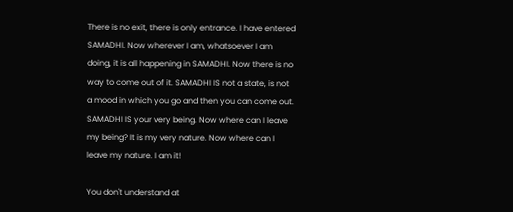There is no exit, there is only entrance. I have entered SAMADHI. Now wherever I am, whatsoever I am doing, it is all happening in SAMADHI. Now there is no way to come out of it. SAMADHI IS not a state, is not a mood in which you go and then you can come out. SAMADHI IS your very being. Now where can I leave my being? It is my very nature. Now where can I leave my nature. I am it!

You don't understand at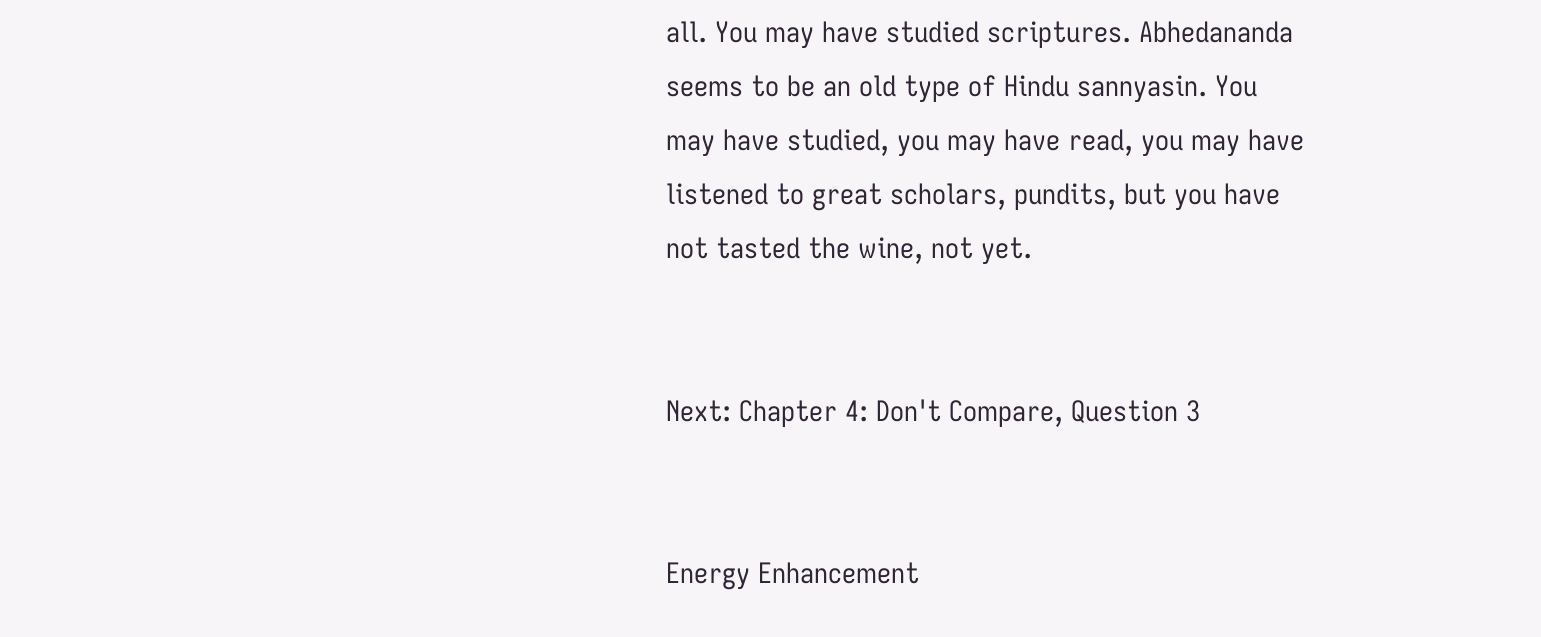all. You may have studied scriptures. Abhedananda seems to be an old type of Hindu sannyasin. You may have studied, you may have read, you may have listened to great scholars, pundits, but you have not tasted the wine, not yet.


Next: Chapter 4: Don't Compare, Question 3


Energy Enhancement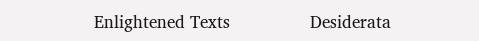Enlightened Texts                Desiderata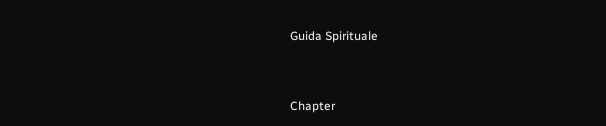Guida Spirituale



Chapter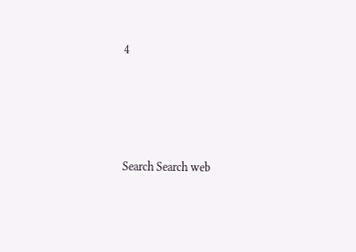4






Search Search web